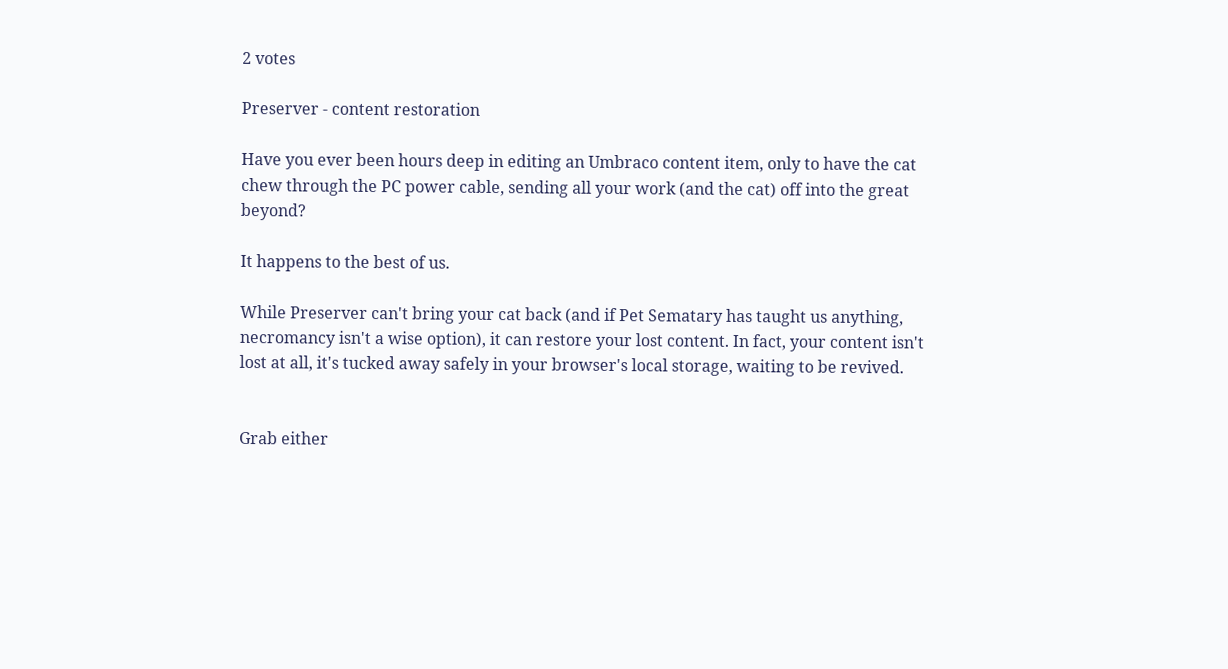2 votes

Preserver - content restoration

Have you ever been hours deep in editing an Umbraco content item, only to have the cat chew through the PC power cable, sending all your work (and the cat) off into the great beyond?

It happens to the best of us.

While Preserver can't bring your cat back (and if Pet Sematary has taught us anything, necromancy isn't a wise option), it can restore your lost content. In fact, your content isn't lost at all, it's tucked away safely in your browser's local storage, waiting to be revived.


Grab either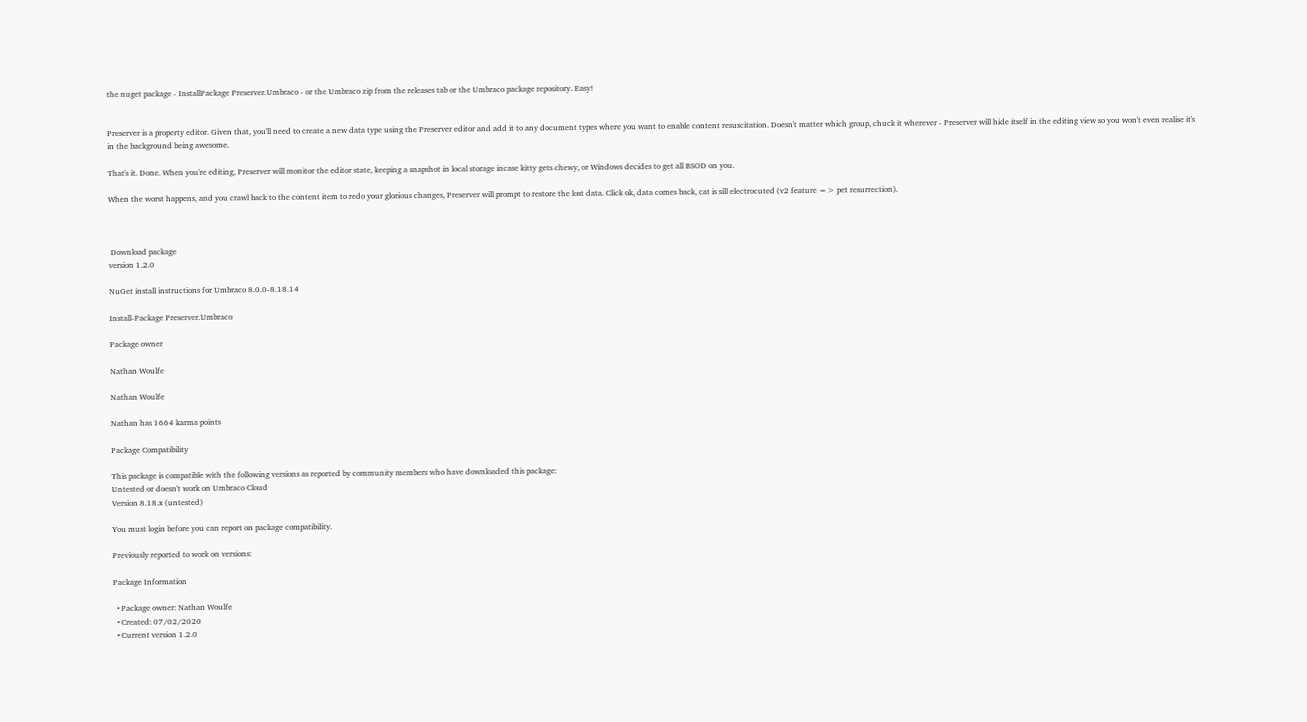the nuget package - InstallPackage Preserver.Umbraco - or the Umbraco zip from the releases tab or the Umbraco package repository. Easy!


Preserver is a property editor. Given that, you'll need to create a new data type using the Preserver editor and add it to any document types where you want to enable content resuscitation. Doesn't matter which group, chuck it wherever - Preserver will hide itself in the editing view so you won't even realise it's in the background being awesome.

That's it. Done. When you're editing, Preserver will monitor the editor state, keeping a snapshot in local storage incase kitty gets chewy, or Windows decides to get all BSOD on you.

When the worst happens, and you crawl back to the content item to redo your glorious changes, Preserver will prompt to restore the lost data. Click ok, data comes back, cat is sill electrocuted (v2 feature => pet resurrection).



 Download package
version 1.2.0

NuGet install instructions for Umbraco 8.0.0-8.18.14

Install-Package Preserver.Umbraco

Package owner

Nathan Woulfe

Nathan Woulfe

Nathan has 1664 karma points

Package Compatibility

This package is compatible with the following versions as reported by community members who have downloaded this package:
Untested or doesn't work on Umbraco Cloud
Version 8.18.x (untested)

You must login before you can report on package compatibility.

Previously reported to work on versions:

Package Information

  • Package owner: Nathan Woulfe
  • Created: 07/02/2020
  • Current version 1.2.0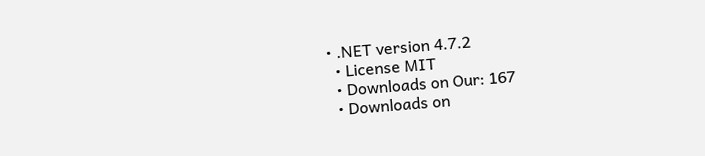• .NET version 4.7.2
  • License MIT
  • Downloads on Our: 167
  • Downloads on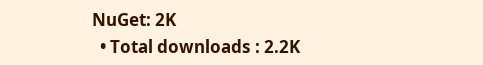NuGet: 2K
  • Total downloads : 2.2K